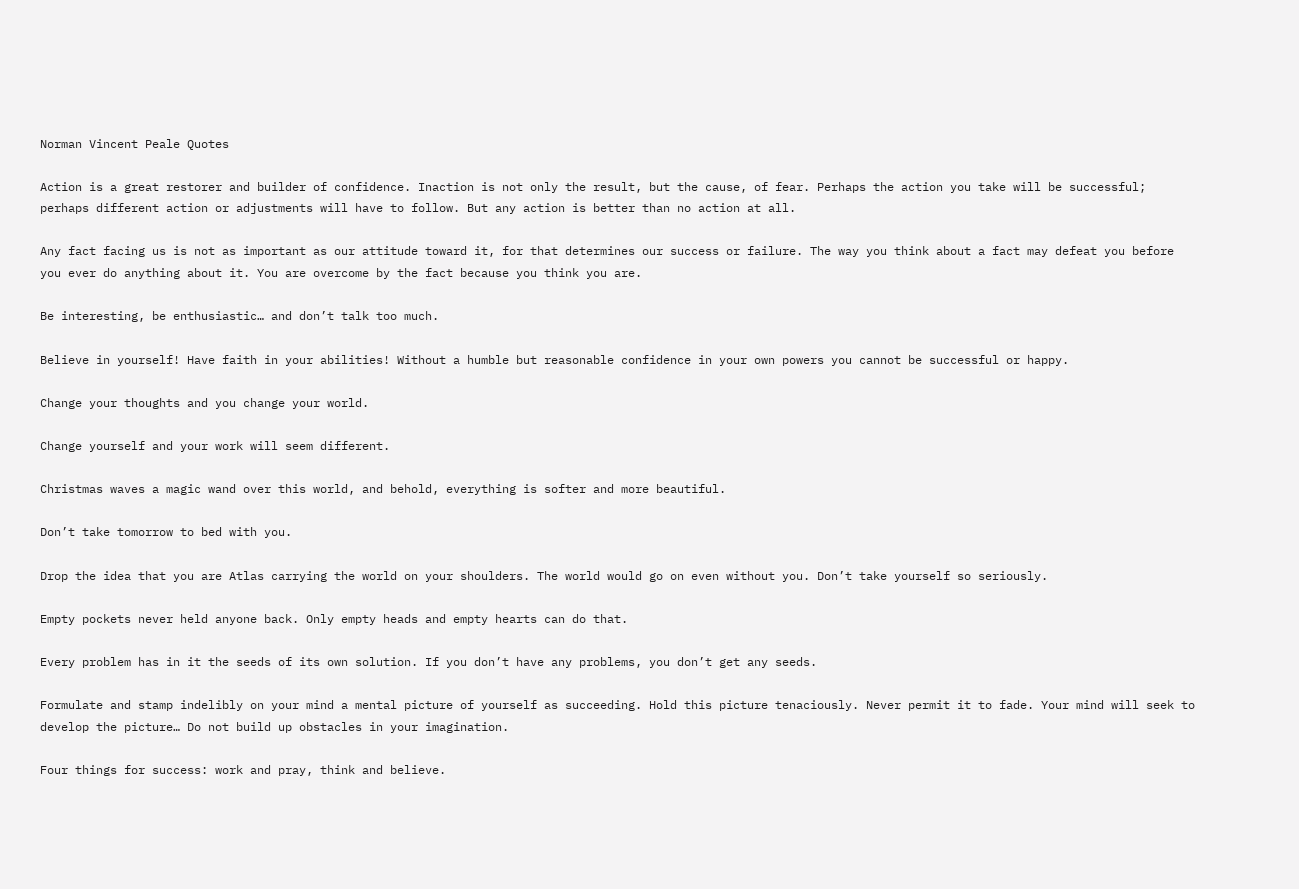Norman Vincent Peale Quotes

Action is a great restorer and builder of confidence. Inaction is not only the result, but the cause, of fear. Perhaps the action you take will be successful; perhaps different action or adjustments will have to follow. But any action is better than no action at all.

Any fact facing us is not as important as our attitude toward it, for that determines our success or failure. The way you think about a fact may defeat you before you ever do anything about it. You are overcome by the fact because you think you are.

Be interesting, be enthusiastic… and don’t talk too much.

Believe in yourself! Have faith in your abilities! Without a humble but reasonable confidence in your own powers you cannot be successful or happy.

Change your thoughts and you change your world.

Change yourself and your work will seem different.

Christmas waves a magic wand over this world, and behold, everything is softer and more beautiful.

Don’t take tomorrow to bed with you.

Drop the idea that you are Atlas carrying the world on your shoulders. The world would go on even without you. Don’t take yourself so seriously.

Empty pockets never held anyone back. Only empty heads and empty hearts can do that.

Every problem has in it the seeds of its own solution. If you don’t have any problems, you don’t get any seeds.

Formulate and stamp indelibly on your mind a mental picture of yourself as succeeding. Hold this picture tenaciously. Never permit it to fade. Your mind will seek to develop the picture… Do not build up obstacles in your imagination.

Four things for success: work and pray, think and believe.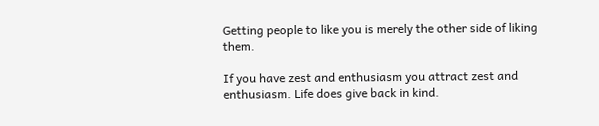Getting people to like you is merely the other side of liking them.

If you have zest and enthusiasm you attract zest and enthusiasm. Life does give back in kind.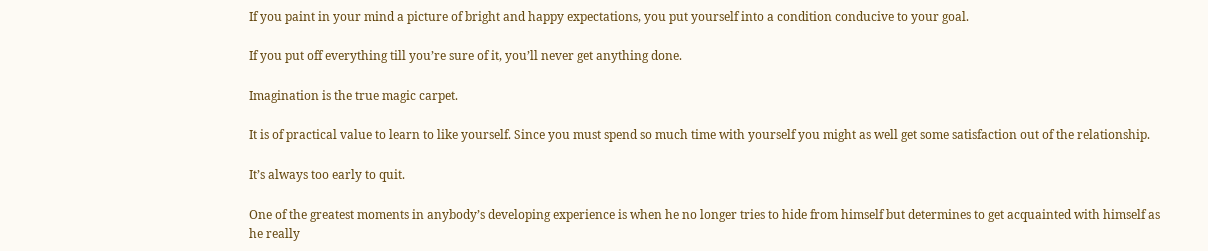If you paint in your mind a picture of bright and happy expectations, you put yourself into a condition conducive to your goal.

If you put off everything till you’re sure of it, you’ll never get anything done.

Imagination is the true magic carpet.

It is of practical value to learn to like yourself. Since you must spend so much time with yourself you might as well get some satisfaction out of the relationship.

It’s always too early to quit.

One of the greatest moments in anybody’s developing experience is when he no longer tries to hide from himself but determines to get acquainted with himself as he really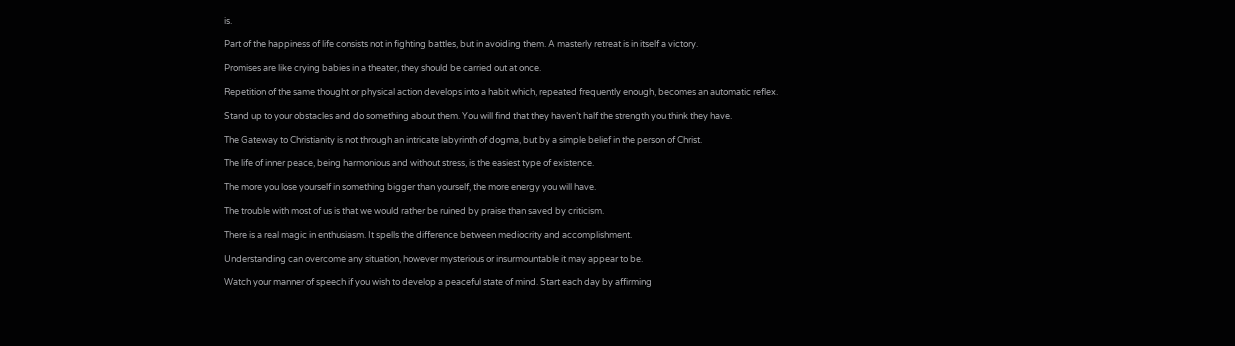is.

Part of the happiness of life consists not in fighting battles, but in avoiding them. A masterly retreat is in itself a victory.

Promises are like crying babies in a theater, they should be carried out at once.

Repetition of the same thought or physical action develops into a habit which, repeated frequently enough, becomes an automatic reflex.

Stand up to your obstacles and do something about them. You will find that they haven’t half the strength you think they have.

The Gateway to Christianity is not through an intricate labyrinth of dogma, but by a simple belief in the person of Christ.

The life of inner peace, being harmonious and without stress, is the easiest type of existence.

The more you lose yourself in something bigger than yourself, the more energy you will have.

The trouble with most of us is that we would rather be ruined by praise than saved by criticism.

There is a real magic in enthusiasm. It spells the difference between mediocrity and accomplishment.

Understanding can overcome any situation, however mysterious or insurmountable it may appear to be.

Watch your manner of speech if you wish to develop a peaceful state of mind. Start each day by affirming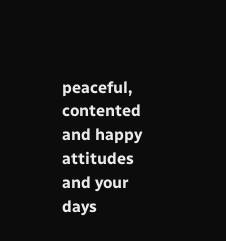peaceful, contented and happy attitudes and your days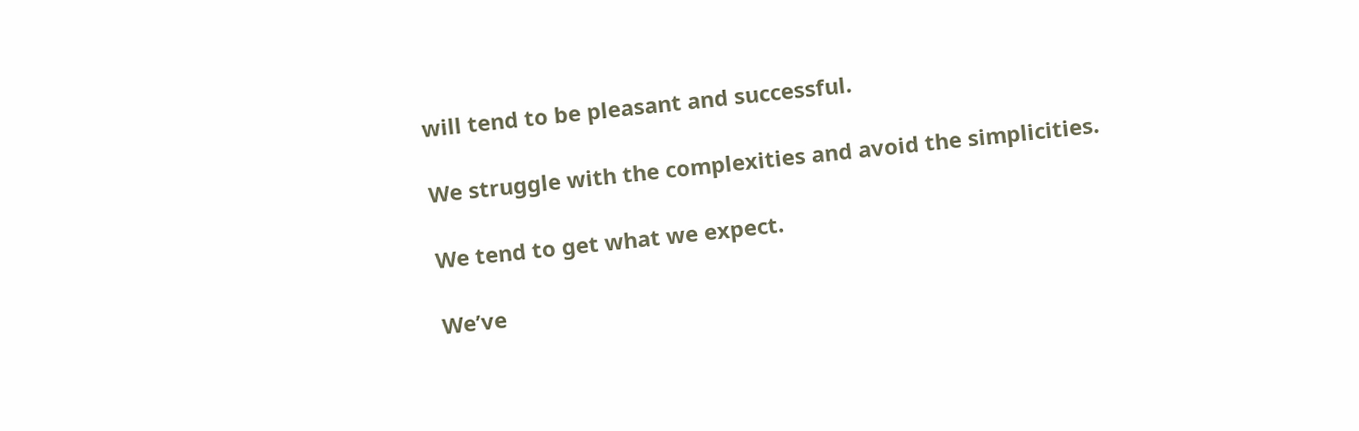will tend to be pleasant and successful.

We struggle with the complexities and avoid the simplicities.

We tend to get what we expect.

We’ve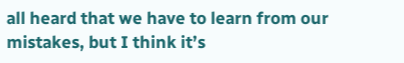all heard that we have to learn from our mistakes, but I think it’s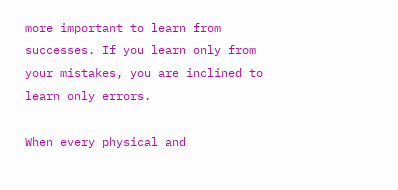more important to learn from successes. If you learn only from your mistakes, you are inclined to learn only errors.

When every physical and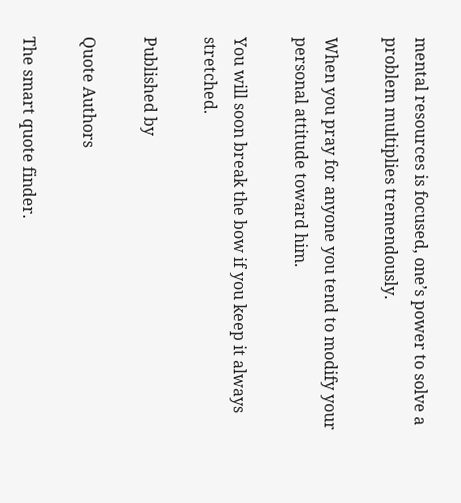mental resources is focused, one’s power to solve a problem multiplies tremendously.

When you pray for anyone you tend to modify your personal attitude toward him.

You will soon break the bow if you keep it always stretched.

Published by

Quote Authors

The smart quote finder.